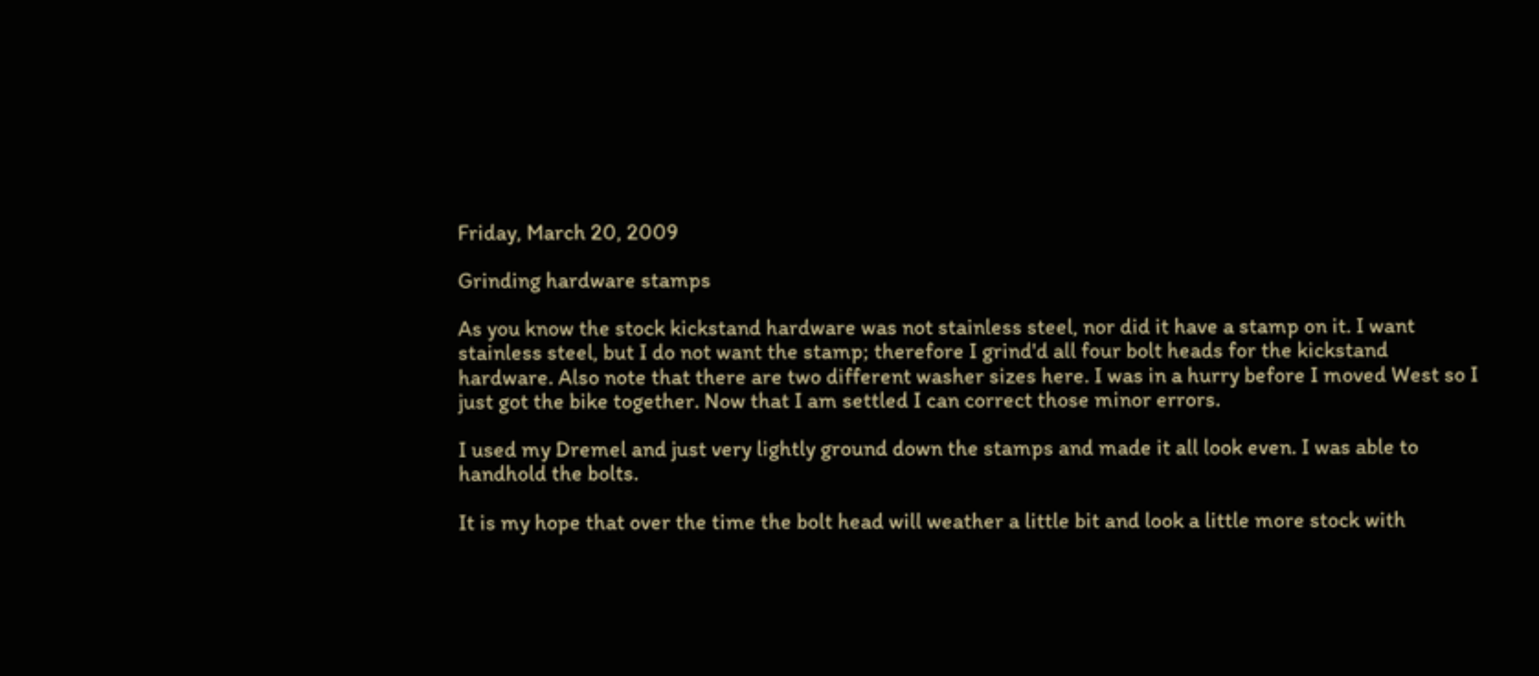Friday, March 20, 2009

Grinding hardware stamps

As you know the stock kickstand hardware was not stainless steel, nor did it have a stamp on it. I want stainless steel, but I do not want the stamp; therefore I grind'd all four bolt heads for the kickstand hardware. Also note that there are two different washer sizes here. I was in a hurry before I moved West so I just got the bike together. Now that I am settled I can correct those minor errors.

I used my Dremel and just very lightly ground down the stamps and made it all look even. I was able to handhold the bolts.

It is my hope that over the time the bolt head will weather a little bit and look a little more stock with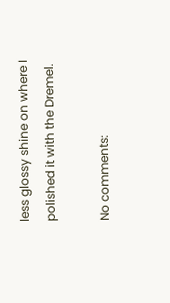less glossy shine on where I polished it with the Dremel.

No comments: